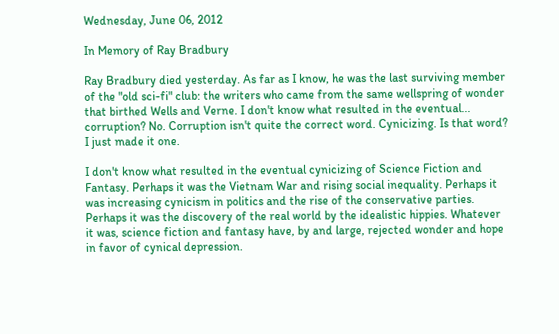Wednesday, June 06, 2012

In Memory of Ray Bradbury

Ray Bradbury died yesterday. As far as I know, he was the last surviving member of the "old sci-fi" club: the writers who came from the same wellspring of wonder that birthed Wells and Verne. I don't know what resulted in the eventual... corruption? No. Corruption isn't quite the correct word. Cynicizing. Is that word? I just made it one.

I don't know what resulted in the eventual cynicizing of Science Fiction and Fantasy. Perhaps it was the Vietnam War and rising social inequality. Perhaps it was increasing cynicism in politics and the rise of the conservative parties. Perhaps it was the discovery of the real world by the idealistic hippies. Whatever it was, science fiction and fantasy have, by and large, rejected wonder and hope in favor of cynical depression.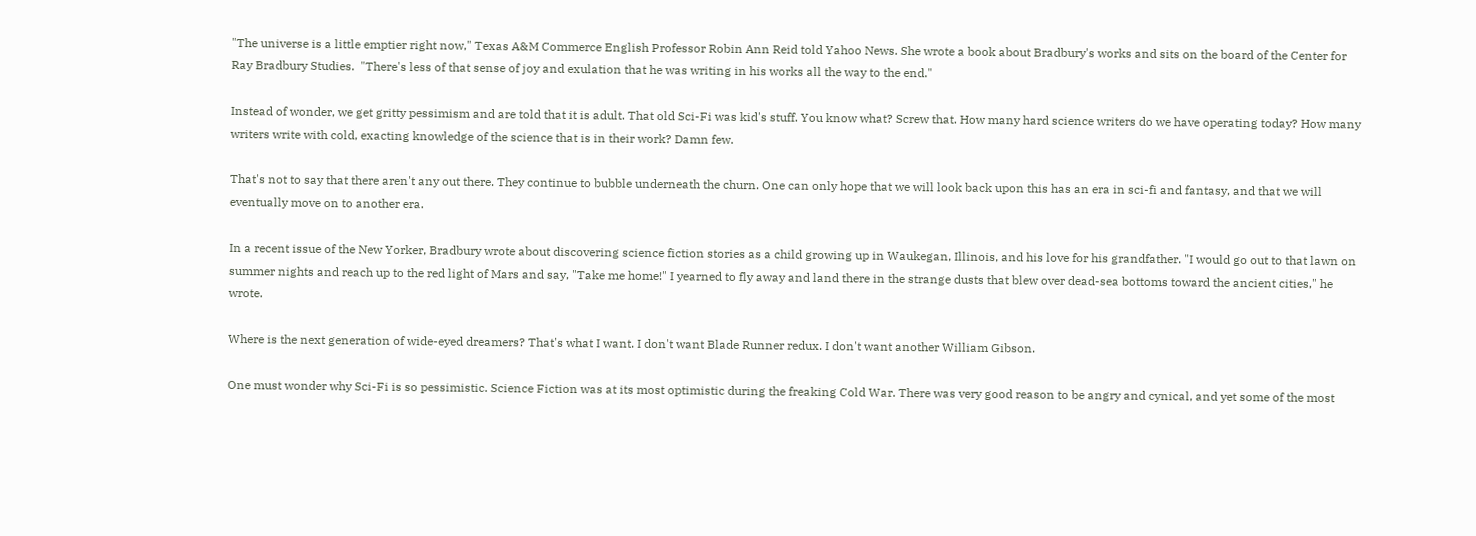"The universe is a little emptier right now," Texas A&M Commerce English Professor Robin Ann Reid told Yahoo News. She wrote a book about Bradbury's works and sits on the board of the Center for Ray Bradbury Studies.  "There's less of that sense of joy and exulation that he was writing in his works all the way to the end."

Instead of wonder, we get gritty pessimism and are told that it is adult. That old Sci-Fi was kid's stuff. You know what? Screw that. How many hard science writers do we have operating today? How many writers write with cold, exacting knowledge of the science that is in their work? Damn few.

That's not to say that there aren't any out there. They continue to bubble underneath the churn. One can only hope that we will look back upon this has an era in sci-fi and fantasy, and that we will eventually move on to another era.

In a recent issue of the New Yorker, Bradbury wrote about discovering science fiction stories as a child growing up in Waukegan, Illinois, and his love for his grandfather. "I would go out to that lawn on summer nights and reach up to the red light of Mars and say, "Take me home!" I yearned to fly away and land there in the strange dusts that blew over dead-sea bottoms toward the ancient cities," he wrote.

Where is the next generation of wide-eyed dreamers? That's what I want. I don't want Blade Runner redux. I don't want another William Gibson.

One must wonder why Sci-Fi is so pessimistic. Science Fiction was at its most optimistic during the freaking Cold War. There was very good reason to be angry and cynical, and yet some of the most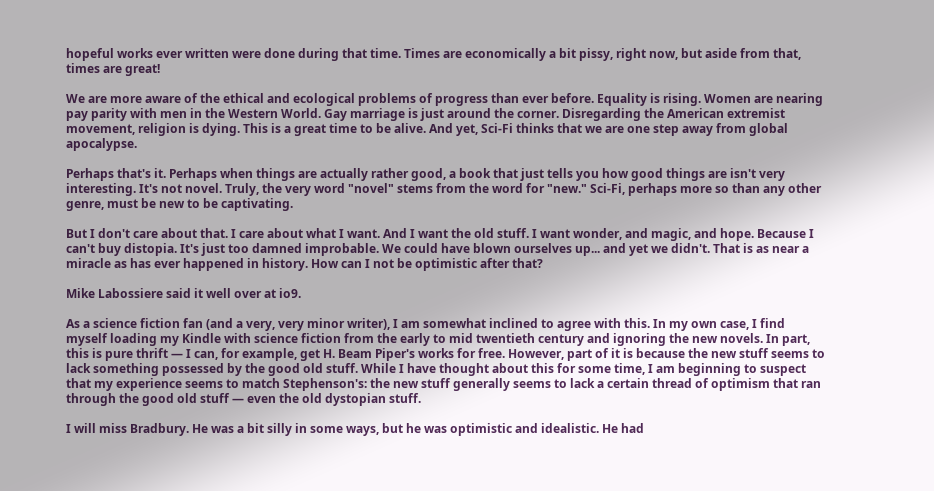hopeful works ever written were done during that time. Times are economically a bit pissy, right now, but aside from that, times are great!

We are more aware of the ethical and ecological problems of progress than ever before. Equality is rising. Women are nearing pay parity with men in the Western World. Gay marriage is just around the corner. Disregarding the American extremist movement, religion is dying. This is a great time to be alive. And yet, Sci-Fi thinks that we are one step away from global apocalypse.

Perhaps that's it. Perhaps when things are actually rather good, a book that just tells you how good things are isn't very interesting. It's not novel. Truly, the very word "novel" stems from the word for "new." Sci-Fi, perhaps more so than any other genre, must be new to be captivating.

But I don't care about that. I care about what I want. And I want the old stuff. I want wonder, and magic, and hope. Because I can't buy distopia. It's just too damned improbable. We could have blown ourselves up... and yet we didn't. That is as near a miracle as has ever happened in history. How can I not be optimistic after that?

Mike Labossiere said it well over at io9.

As a science fiction fan (and a very, very minor writer), I am somewhat inclined to agree with this. In my own case, I find myself loading my Kindle with science fiction from the early to mid twentieth century and ignoring the new novels. In part, this is pure thrift — I can, for example, get H. Beam Piper's works for free. However, part of it is because the new stuff seems to lack something possessed by the good old stuff. While I have thought about this for some time, I am beginning to suspect that my experience seems to match Stephenson's: the new stuff generally seems to lack a certain thread of optimism that ran through the good old stuff — even the old dystopian stuff.

I will miss Bradbury. He was a bit silly in some ways, but he was optimistic and idealistic. He had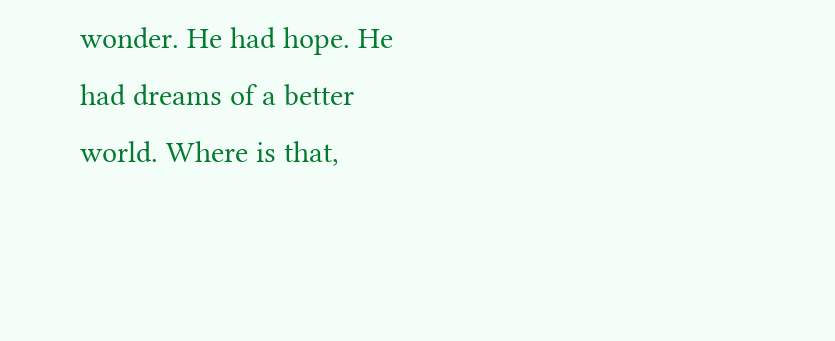wonder. He had hope. He had dreams of a better world. Where is that,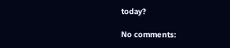today?

No comments: